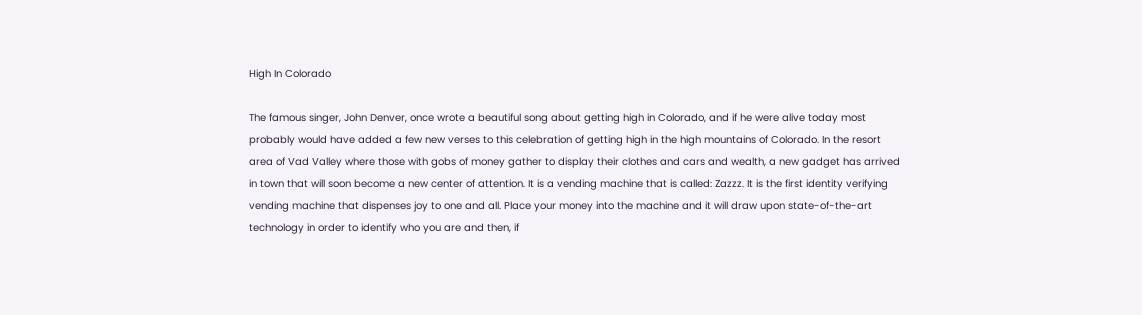High In Colorado

The famous singer, John Denver, once wrote a beautiful song about getting high in Colorado, and if he were alive today most probably would have added a few new verses to this celebration of getting high in the high mountains of Colorado. In the resort area of Vad Valley where those with gobs of money gather to display their clothes and cars and wealth, a new gadget has arrived in town that will soon become a new center of attention. It is a vending machine that is called: Zazzz. It is the first identity verifying vending machine that dispenses joy to one and all. Place your money into the machine and it will draw upon state-of-the-art technology in order to identify who you are and then, if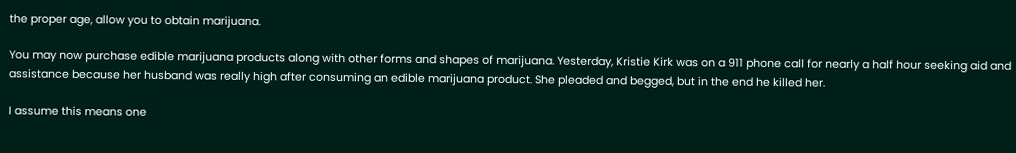the proper age, allow you to obtain marijuana.

You may now purchase edible marijuana products along with other forms and shapes of marijuana. Yesterday, Kristie Kirk was on a 911 phone call for nearly a half hour seeking aid and assistance because her husband was really high after consuming an edible marijuana product. She pleaded and begged, but in the end he killed her.

I assume this means one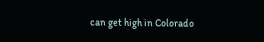can get high in Colorado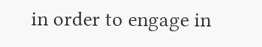in order to engage in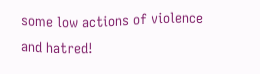some low actions of violence and hatred!